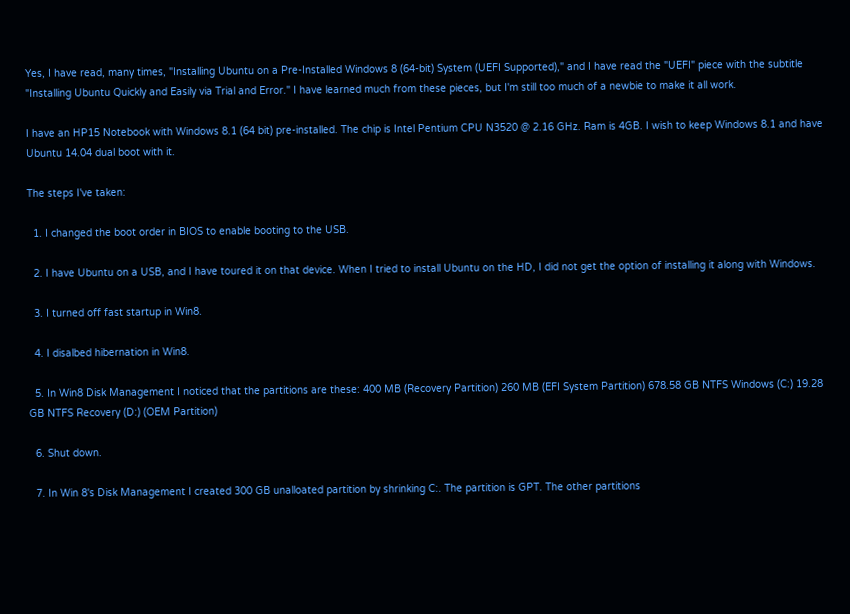Yes, I have read, many times, "Installing Ubuntu on a Pre-Installed Windows 8 (64-bit) System (UEFI Supported)," and I have read the "UEFI" piece with the subtitle "Installing Ubuntu Quickly and Easily via Trial and Error." I have learned much from these pieces, but I'm still too much of a newbie to make it all work.

I have an HP15 Notebook with Windows 8.1 (64 bit) pre-installed. The chip is Intel Pentium CPU N3520 @ 2.16 GHz. Ram is 4GB. I wish to keep Windows 8.1 and have Ubuntu 14.04 dual boot with it.

The steps I've taken:

  1. I changed the boot order in BIOS to enable booting to the USB.

  2. I have Ubuntu on a USB, and I have toured it on that device. When I tried to install Ubuntu on the HD, I did not get the option of installing it along with Windows.

  3. I turned off fast startup in Win8.

  4. I disalbed hibernation in Win8.

  5. In Win8 Disk Management I noticed that the partitions are these: 400 MB (Recovery Partition) 260 MB (EFI System Partition) 678.58 GB NTFS Windows (C:) 19.28 GB NTFS Recovery (D:) (OEM Partition)

  6. Shut down.

  7. In Win 8's Disk Management I created 300 GB unalloated partition by shrinking C:. The partition is GPT. The other partitions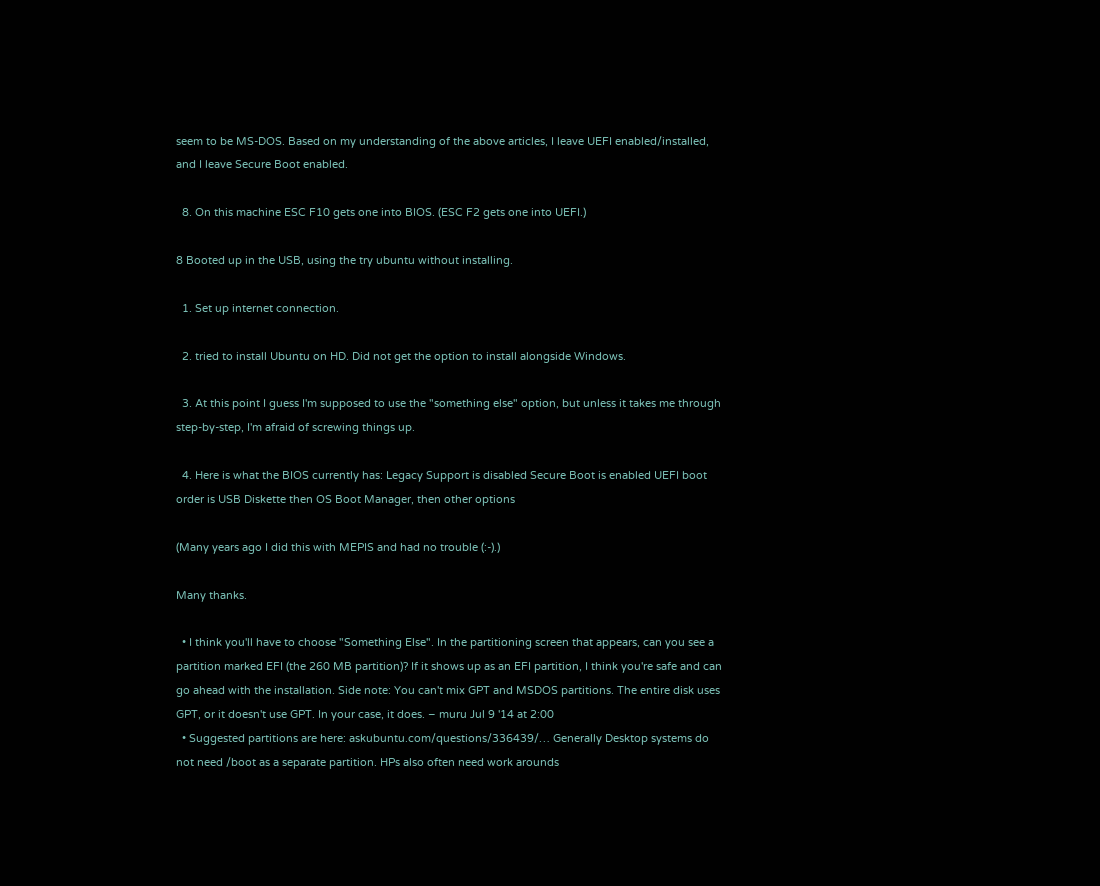seem to be MS-DOS. Based on my understanding of the above articles, I leave UEFI enabled/installed, and I leave Secure Boot enabled.

  8. On this machine ESC F10 gets one into BIOS. (ESC F2 gets one into UEFI.)

8 Booted up in the USB, using the try ubuntu without installing.

  1. Set up internet connection.

  2. tried to install Ubuntu on HD. Did not get the option to install alongside Windows.

  3. At this point I guess I'm supposed to use the "something else" option, but unless it takes me through step-by-step, I'm afraid of screwing things up.

  4. Here is what the BIOS currently has: Legacy Support is disabled Secure Boot is enabled UEFI boot order is USB Diskette then OS Boot Manager, then other options

(Many years ago I did this with MEPIS and had no trouble (:-).)

Many thanks.

  • I think you'll have to choose "Something Else". In the partitioning screen that appears, can you see a partition marked EFI (the 260 MB partition)? If it shows up as an EFI partition, I think you're safe and can go ahead with the installation. Side note: You can't mix GPT and MSDOS partitions. The entire disk uses GPT, or it doesn't use GPT. In your case, it does. – muru Jul 9 '14 at 2:00
  • Suggested partitions are here: askubuntu.com/questions/336439/… Generally Desktop systems do not need /boot as a separate partition. HPs also often need work arounds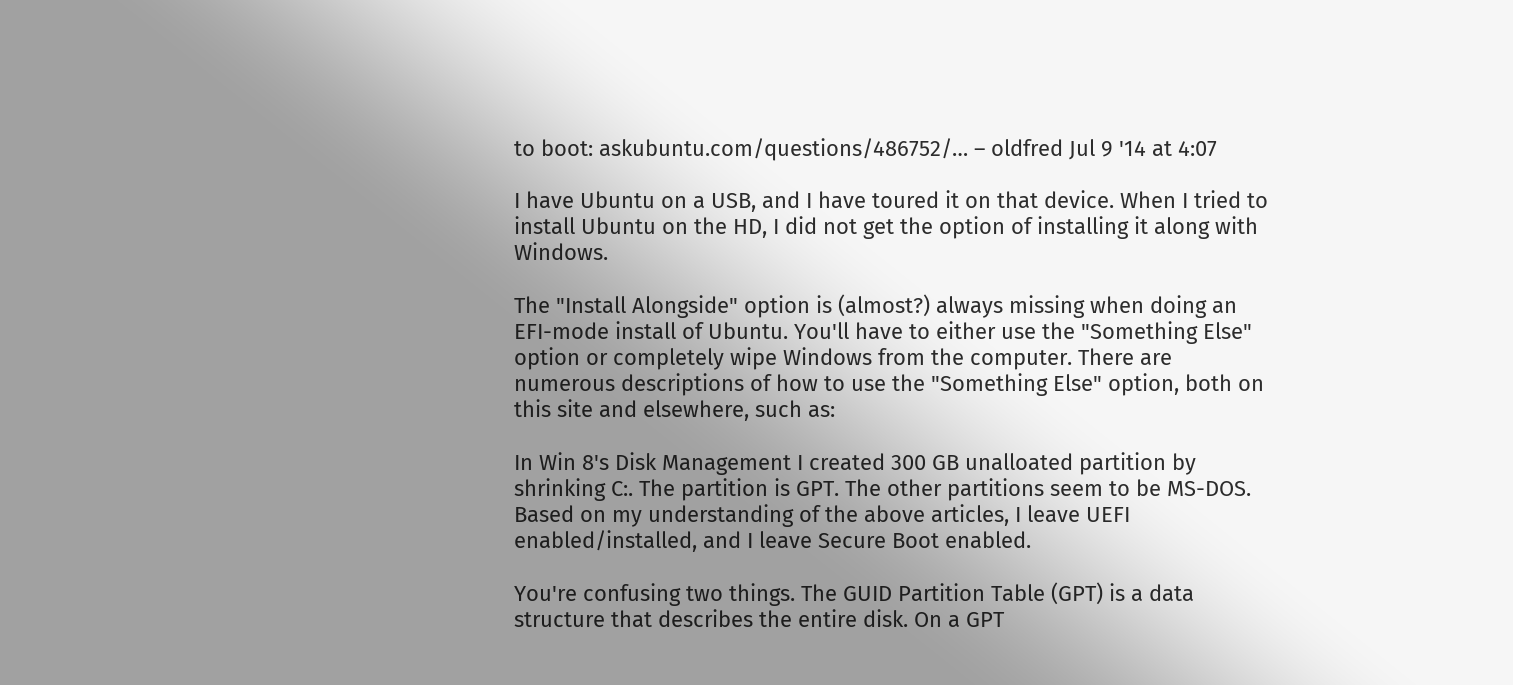to boot: askubuntu.com/questions/486752/… – oldfred Jul 9 '14 at 4:07

I have Ubuntu on a USB, and I have toured it on that device. When I tried to install Ubuntu on the HD, I did not get the option of installing it along with Windows.

The "Install Alongside" option is (almost?) always missing when doing an EFI-mode install of Ubuntu. You'll have to either use the "Something Else" option or completely wipe Windows from the computer. There are numerous descriptions of how to use the "Something Else" option, both on this site and elsewhere, such as:

In Win 8's Disk Management I created 300 GB unalloated partition by shrinking C:. The partition is GPT. The other partitions seem to be MS-DOS. Based on my understanding of the above articles, I leave UEFI enabled/installed, and I leave Secure Boot enabled.

You're confusing two things. The GUID Partition Table (GPT) is a data structure that describes the entire disk. On a GPT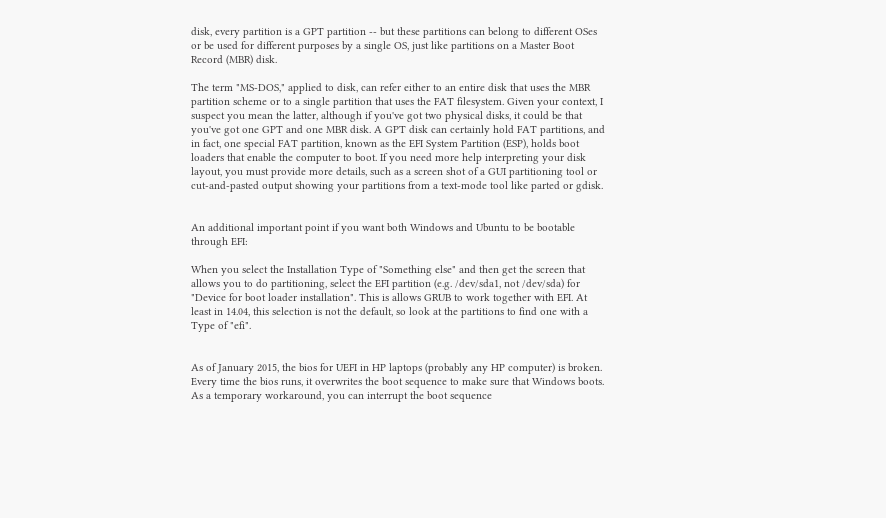disk, every partition is a GPT partition -- but these partitions can belong to different OSes or be used for different purposes by a single OS, just like partitions on a Master Boot Record (MBR) disk.

The term "MS-DOS," applied to disk, can refer either to an entire disk that uses the MBR partition scheme or to a single partition that uses the FAT filesystem. Given your context, I suspect you mean the latter, although if you've got two physical disks, it could be that you've got one GPT and one MBR disk. A GPT disk can certainly hold FAT partitions, and in fact, one special FAT partition, known as the EFI System Partition (ESP), holds boot loaders that enable the computer to boot. If you need more help interpreting your disk layout, you must provide more details, such as a screen shot of a GUI partitioning tool or cut-and-pasted output showing your partitions from a text-mode tool like parted or gdisk.


An additional important point if you want both Windows and Ubuntu to be bootable through EFI:

When you select the Installation Type of "Something else" and then get the screen that allows you to do partitioning, select the EFI partition (e.g. /dev/sda1, not /dev/sda) for "Device for boot loader installation". This is allows GRUB to work together with EFI. At least in 14.04, this selection is not the default, so look at the partitions to find one with a Type of "efi".


As of January 2015, the bios for UEFI in HP laptops (probably any HP computer) is broken. Every time the bios runs, it overwrites the boot sequence to make sure that Windows boots. As a temporary workaround, you can interrupt the boot sequence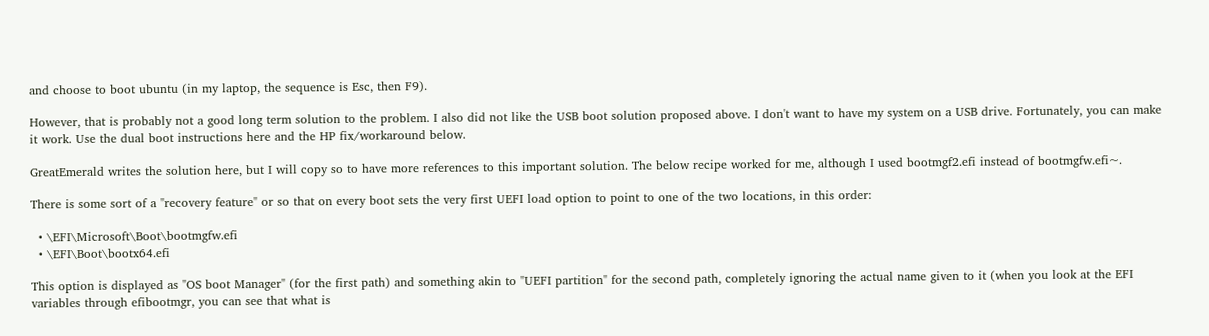and choose to boot ubuntu (in my laptop, the sequence is Esc, then F9).

However, that is probably not a good long term solution to the problem. I also did not like the USB boot solution proposed above. I don't want to have my system on a USB drive. Fortunately, you can make it work. Use the dual boot instructions here and the HP fix/workaround below.

GreatEmerald writes the solution here, but I will copy so to have more references to this important solution. The below recipe worked for me, although I used bootmgf2.efi instead of bootmgfw.efi~.

There is some sort of a "recovery feature" or so that on every boot sets the very first UEFI load option to point to one of the two locations, in this order:

  • \EFI\Microsoft\Boot\bootmgfw.efi
  • \EFI\Boot\bootx64.efi

This option is displayed as "OS boot Manager" (for the first path) and something akin to "UEFI partition" for the second path, completely ignoring the actual name given to it (when you look at the EFI variables through efibootmgr, you can see that what is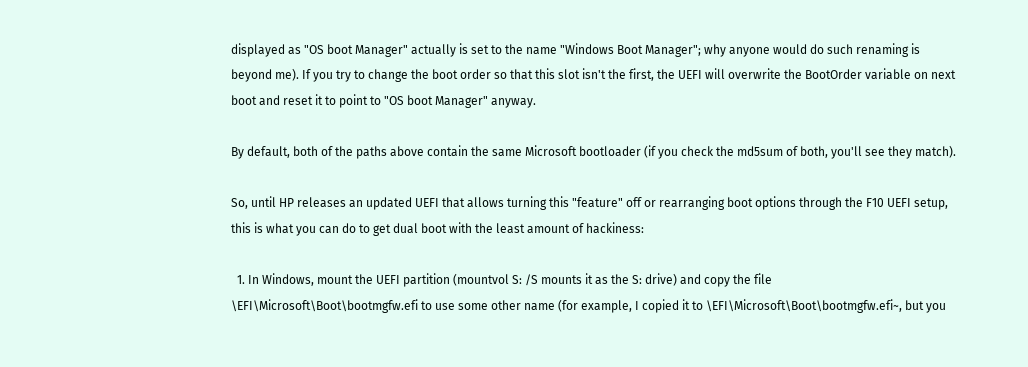displayed as "OS boot Manager" actually is set to the name "Windows Boot Manager"; why anyone would do such renaming is beyond me). If you try to change the boot order so that this slot isn't the first, the UEFI will overwrite the BootOrder variable on next boot and reset it to point to "OS boot Manager" anyway.

By default, both of the paths above contain the same Microsoft bootloader (if you check the md5sum of both, you'll see they match).

So, until HP releases an updated UEFI that allows turning this "feature" off or rearranging boot options through the F10 UEFI setup, this is what you can do to get dual boot with the least amount of hackiness:

  1. In Windows, mount the UEFI partition (mountvol S: /S mounts it as the S: drive) and copy the file \EFI\Microsoft\Boot\bootmgfw.efi to use some other name (for example, I copied it to \EFI\Microsoft\Boot\bootmgfw.efi~, but you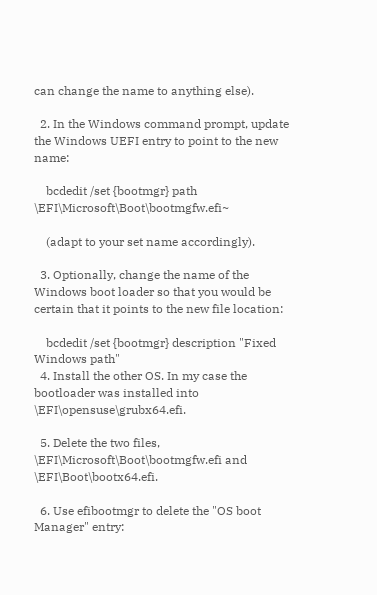can change the name to anything else).

  2. In the Windows command prompt, update the Windows UEFI entry to point to the new name:

    bcdedit /set {bootmgr} path \EFI\Microsoft\Boot\bootmgfw.efi~

    (adapt to your set name accordingly).

  3. Optionally, change the name of the Windows boot loader so that you would be certain that it points to the new file location:

    bcdedit /set {bootmgr} description "Fixed Windows path"
  4. Install the other OS. In my case the bootloader was installed into \EFI\opensuse\grubx64.efi.

  5. Delete the two files, \EFI\Microsoft\Boot\bootmgfw.efi and \EFI\Boot\bootx64.efi.

  6. Use efibootmgr to delete the "OS boot Manager" entry: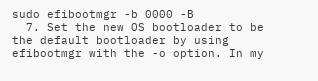sudo efibootmgr -b 0000 -B
  7. Set the new OS bootloader to be the default bootloader by using efibootmgr with the -o option. In my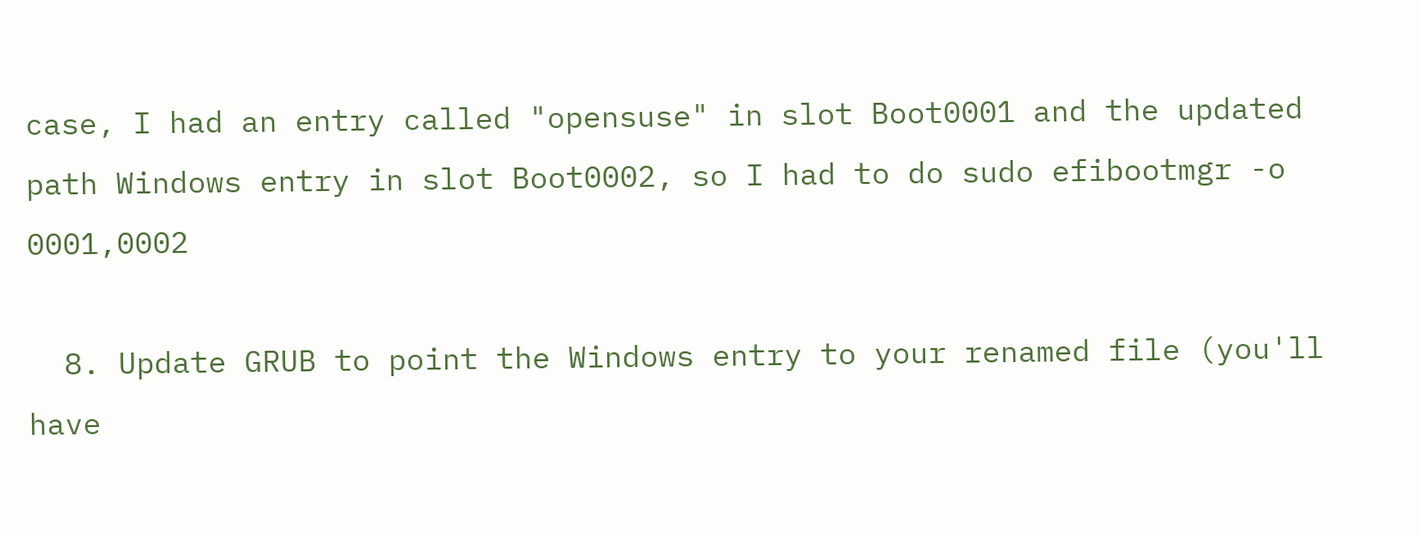case, I had an entry called "opensuse" in slot Boot0001 and the updated path Windows entry in slot Boot0002, so I had to do sudo efibootmgr -o 0001,0002

  8. Update GRUB to point the Windows entry to your renamed file (you'll have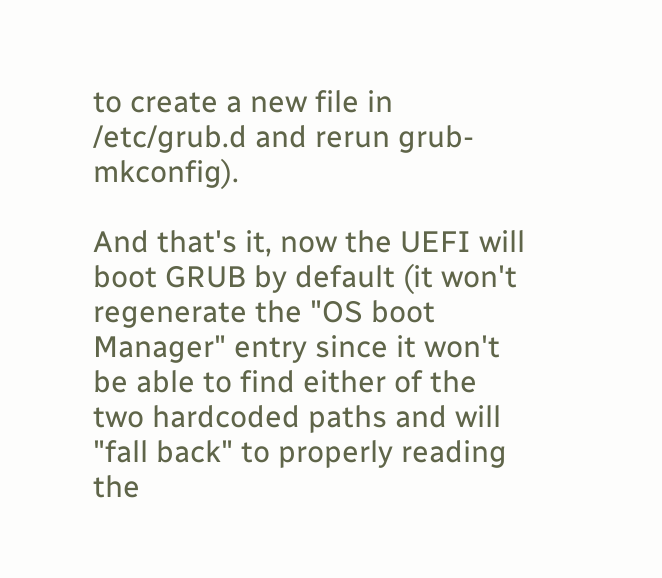to create a new file in /etc/grub.d and rerun grub-mkconfig).

And that's it, now the UEFI will boot GRUB by default (it won't regenerate the "OS boot Manager" entry since it won't be able to find either of the two hardcoded paths and will "fall back" to properly reading the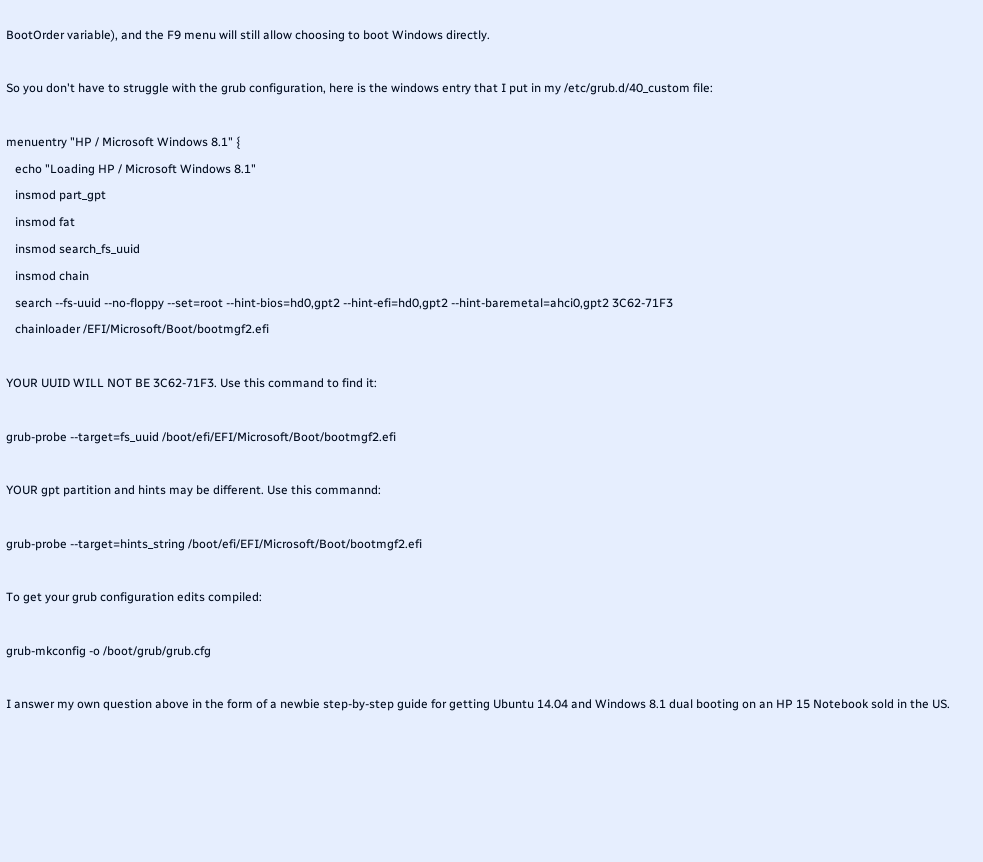BootOrder variable), and the F9 menu will still allow choosing to boot Windows directly.

So you don't have to struggle with the grub configuration, here is the windows entry that I put in my /etc/grub.d/40_custom file:

menuentry "HP / Microsoft Windows 8.1" {
   echo "Loading HP / Microsoft Windows 8.1"
   insmod part_gpt
   insmod fat
   insmod search_fs_uuid
   insmod chain
   search --fs-uuid --no-floppy --set=root --hint-bios=hd0,gpt2 --hint-efi=hd0,gpt2 --hint-baremetal=ahci0,gpt2 3C62-71F3
   chainloader /EFI/Microsoft/Boot/bootmgf2.efi

YOUR UUID WILL NOT BE 3C62-71F3. Use this command to find it:

grub-probe --target=fs_uuid /boot/efi/EFI/Microsoft/Boot/bootmgf2.efi

YOUR gpt partition and hints may be different. Use this commannd:

grub-probe --target=hints_string /boot/efi/EFI/Microsoft/Boot/bootmgf2.efi

To get your grub configuration edits compiled:

grub-mkconfig -o /boot/grub/grub.cfg

I answer my own question above in the form of a newbie step-by-step guide for getting Ubuntu 14.04 and Windows 8.1 dual booting on an HP 15 Notebook sold in the US.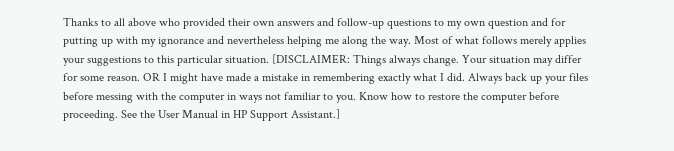Thanks to all above who provided their own answers and follow-up questions to my own question and for putting up with my ignorance and nevertheless helping me along the way. Most of what follows merely applies your suggestions to this particular situation. [DISCLAIMER: Things always change. Your situation may differ for some reason. OR I might have made a mistake in remembering exactly what I did. Always back up your files before messing with the computer in ways not familiar to you. Know how to restore the computer before proceeding. See the User Manual in HP Support Assistant.]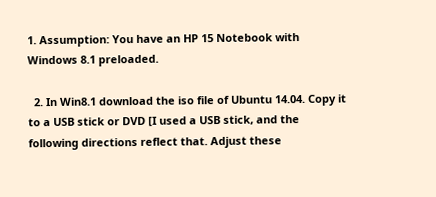1. Assumption: You have an HP 15 Notebook with Windows 8.1 preloaded.

  2. In Win8.1 download the iso file of Ubuntu 14.04. Copy it to a USB stick or DVD [I used a USB stick, and the following directions reflect that. Adjust these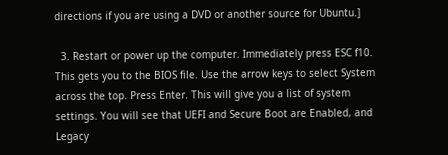directions if you are using a DVD or another source for Ubuntu.]

  3. Restart or power up the computer. Immediately press ESC f10. This gets you to the BIOS file. Use the arrow keys to select System across the top. Press Enter. This will give you a list of system settings. You will see that UEFI and Secure Boot are Enabled, and Legacy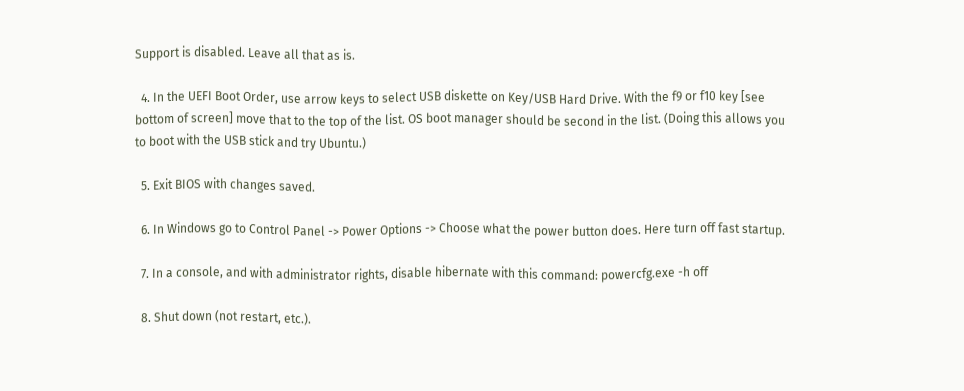Support is disabled. Leave all that as is.

  4. In the UEFI Boot Order, use arrow keys to select USB diskette on Key/USB Hard Drive. With the f9 or f10 key [see bottom of screen] move that to the top of the list. OS boot manager should be second in the list. (Doing this allows you to boot with the USB stick and try Ubuntu.)

  5. Exit BIOS with changes saved.

  6. In Windows go to Control Panel -> Power Options -> Choose what the power button does. Here turn off fast startup.

  7. In a console, and with administrator rights, disable hibernate with this command: powercfg.exe -h off

  8. Shut down (not restart, etc.).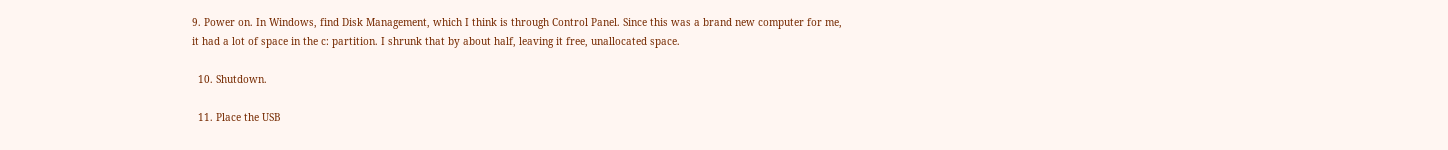9. Power on. In Windows, find Disk Management, which I think is through Control Panel. Since this was a brand new computer for me, it had a lot of space in the c: partition. I shrunk that by about half, leaving it free, unallocated space.

  10. Shutdown.

  11. Place the USB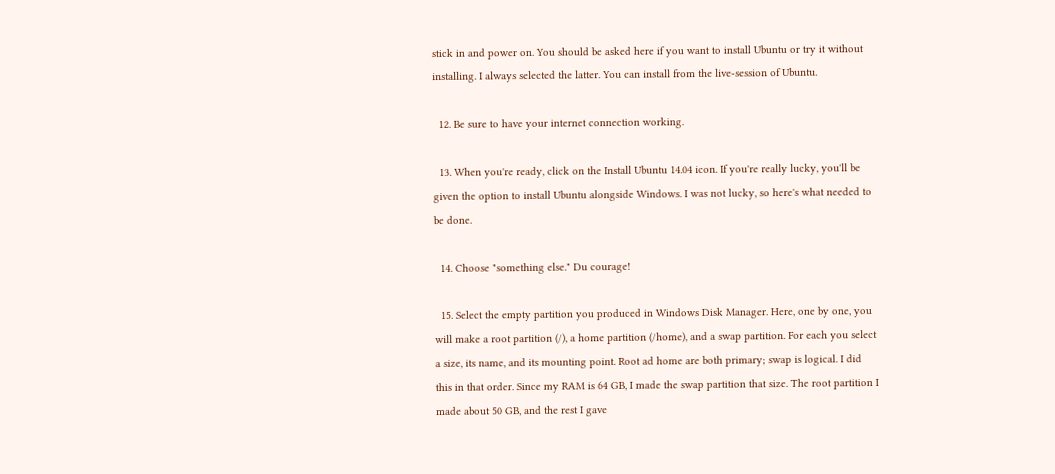stick in and power on. You should be asked here if you want to install Ubuntu or try it without installing. I always selected the latter. You can install from the live-session of Ubuntu.

  12. Be sure to have your internet connection working.

  13. When you're ready, click on the Install Ubuntu 14.04 icon. If you're really lucky, you'll be given the option to install Ubuntu alongside Windows. I was not lucky, so here's what needed to be done.

  14. Choose "something else." Du courage!

  15. Select the empty partition you produced in Windows Disk Manager. Here, one by one, you will make a root partition (/), a home partition (/home), and a swap partition. For each you select a size, its name, and its mounting point. Root ad home are both primary; swap is logical. I did this in that order. Since my RAM is 64 GB, I made the swap partition that size. The root partition I made about 50 GB, and the rest I gave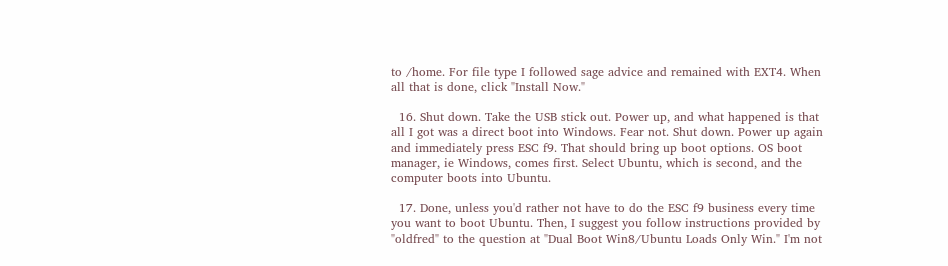to /home. For file type I followed sage advice and remained with EXT4. When all that is done, click "Install Now."

  16. Shut down. Take the USB stick out. Power up, and what happened is that all I got was a direct boot into Windows. Fear not. Shut down. Power up again and immediately press ESC f9. That should bring up boot options. OS boot manager, ie Windows, comes first. Select Ubuntu, which is second, and the computer boots into Ubuntu.

  17. Done, unless you'd rather not have to do the ESC f9 business every time you want to boot Ubuntu. Then, I suggest you follow instructions provided by "oldfred" to the question at "Dual Boot Win8/Ubuntu Loads Only Win." I'm not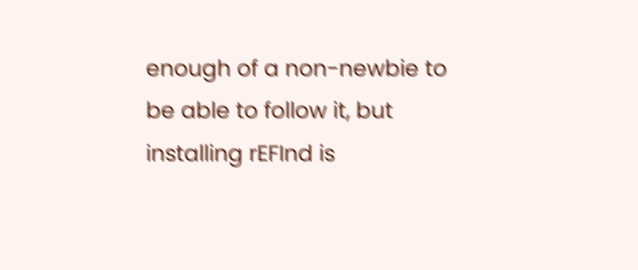enough of a non-newbie to be able to follow it, but installing rEFInd is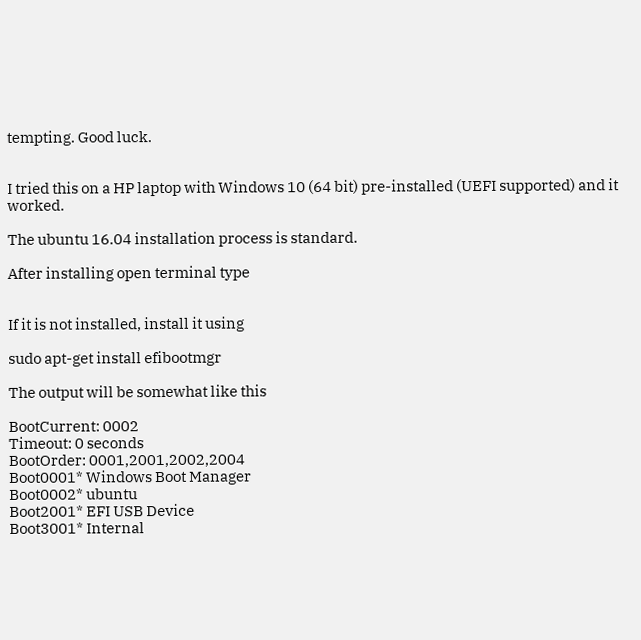tempting. Good luck.


I tried this on a HP laptop with Windows 10 (64 bit) pre-installed (UEFI supported) and it worked.

The ubuntu 16.04 installation process is standard.

After installing open terminal type


If it is not installed, install it using

sudo apt-get install efibootmgr

The output will be somewhat like this

BootCurrent: 0002
Timeout: 0 seconds
BootOrder: 0001,2001,2002,2004
Boot0001* Windows Boot Manager
Boot0002* ubuntu
Boot2001* EFI USB Device
Boot3001* Internal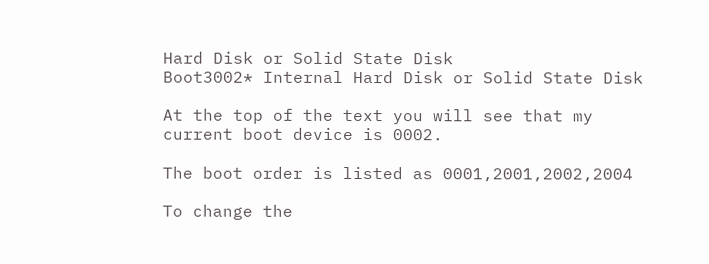Hard Disk or Solid State Disk
Boot3002* Internal Hard Disk or Solid State Disk

At the top of the text you will see that my current boot device is 0002.

The boot order is listed as 0001,2001,2002,2004

To change the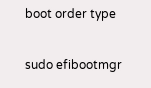boot order type

sudo efibootmgr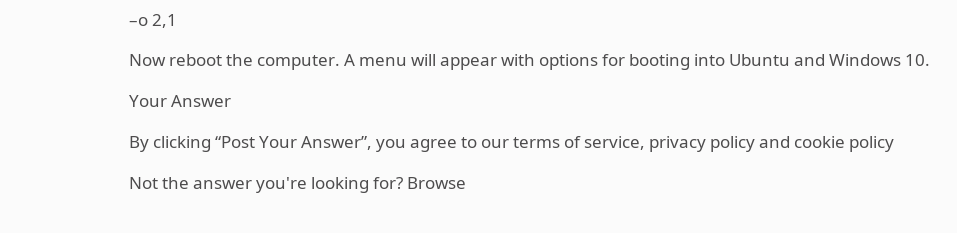–o 2,1

Now reboot the computer. A menu will appear with options for booting into Ubuntu and Windows 10.

Your Answer

By clicking “Post Your Answer”, you agree to our terms of service, privacy policy and cookie policy

Not the answer you're looking for? Browse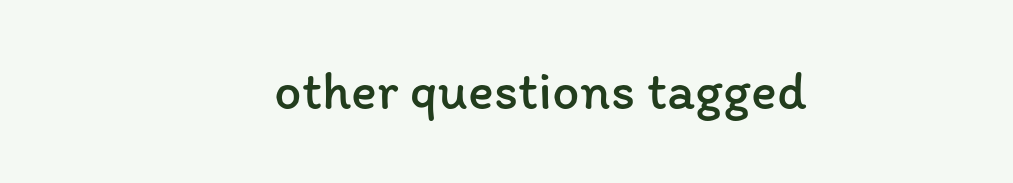other questions tagged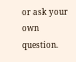or ask your own question.